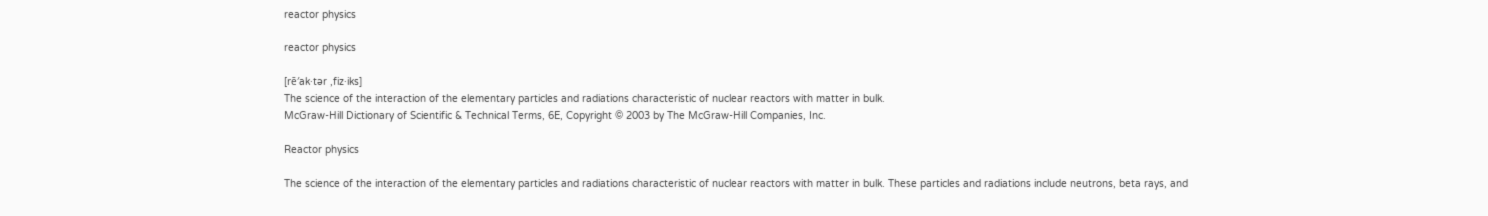reactor physics

reactor physics

[rē′ak·tər ‚fiz·iks]
The science of the interaction of the elementary particles and radiations characteristic of nuclear reactors with matter in bulk.
McGraw-Hill Dictionary of Scientific & Technical Terms, 6E, Copyright © 2003 by The McGraw-Hill Companies, Inc.

Reactor physics

The science of the interaction of the elementary particles and radiations characteristic of nuclear reactors with matter in bulk. These particles and radiations include neutrons, beta rays, and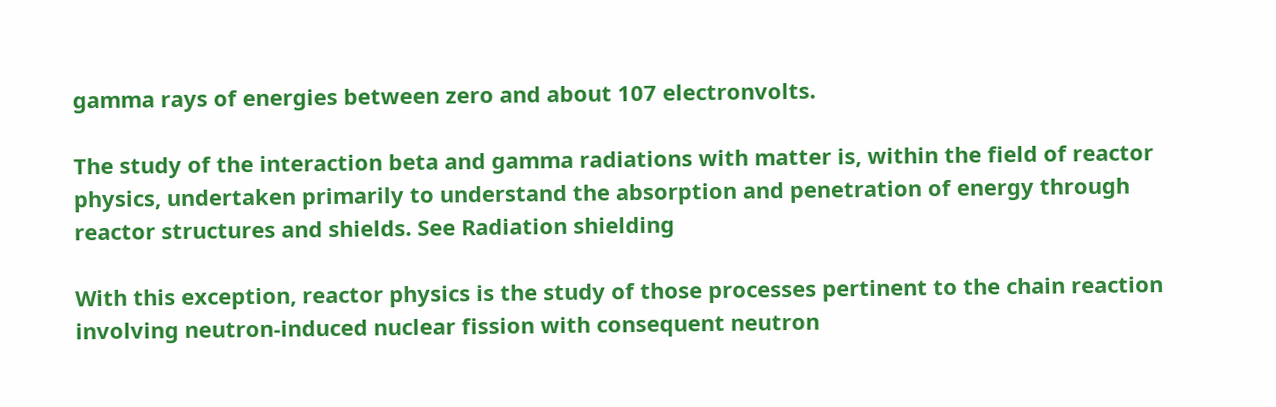gamma rays of energies between zero and about 107 electronvolts.

The study of the interaction beta and gamma radiations with matter is, within the field of reactor physics, undertaken primarily to understand the absorption and penetration of energy through reactor structures and shields. See Radiation shielding

With this exception, reactor physics is the study of those processes pertinent to the chain reaction involving neutron-induced nuclear fission with consequent neutron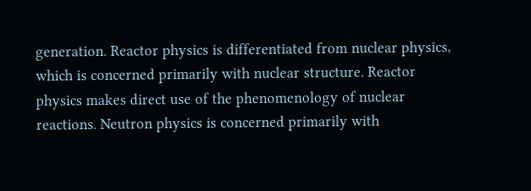generation. Reactor physics is differentiated from nuclear physics, which is concerned primarily with nuclear structure. Reactor physics makes direct use of the phenomenology of nuclear reactions. Neutron physics is concerned primarily with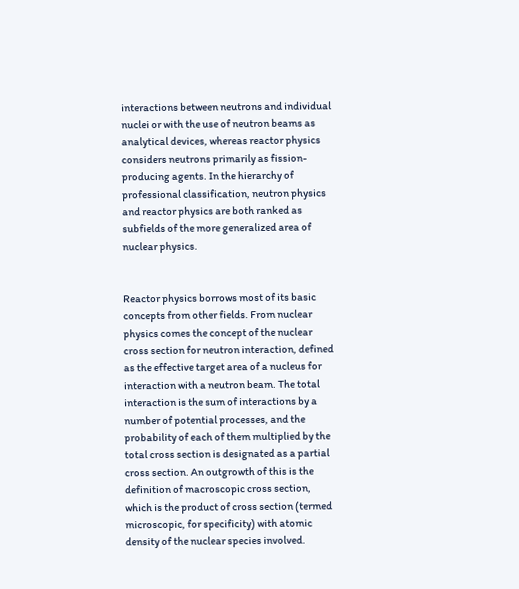interactions between neutrons and individual nuclei or with the use of neutron beams as analytical devices, whereas reactor physics considers neutrons primarily as fission-producing agents. In the hierarchy of professional classification, neutron physics and reactor physics are both ranked as subfields of the more generalized area of nuclear physics.


Reactor physics borrows most of its basic concepts from other fields. From nuclear physics comes the concept of the nuclear cross section for neutron interaction, defined as the effective target area of a nucleus for interaction with a neutron beam. The total interaction is the sum of interactions by a number of potential processes, and the probability of each of them multiplied by the total cross section is designated as a partial cross section. An outgrowth of this is the definition of macroscopic cross section, which is the product of cross section (termed microscopic, for specificity) with atomic density of the nuclear species involved.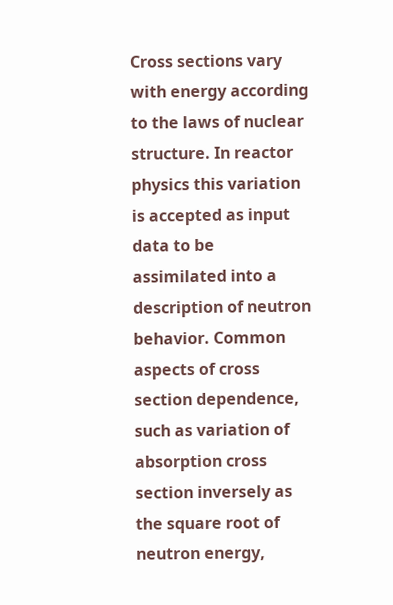Cross sections vary with energy according to the laws of nuclear structure. In reactor physics this variation is accepted as input data to be assimilated into a description of neutron behavior. Common aspects of cross section dependence, such as variation of absorption cross section inversely as the square root of neutron energy,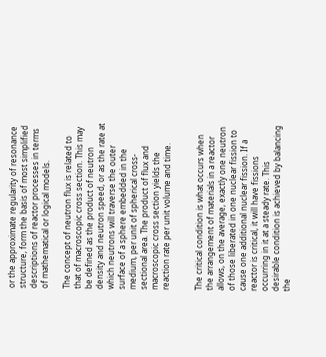or the approximate regularity of resonance structure, form the basis of most simplified descriptions of reactor processes in terms of mathematical or logical models.

The concept of neutron flux is related to that of macroscopic cross section. This may be defined as the product of neutron density and neutron speed, or as the rate at which neutrons will traverse the outer surface of a sphere embedded in the medium, per unit of spherical cross-sectional area. The product of flux and macroscopic cross section yields the reaction rate per unit volume and time.


The critical condition is what occurs when the arrangement of materials in a reactor allows, on the average, exactly one neutron of those liberated in one nuclear fission to cause one additional nuclear fission. If a reactor is critical, it will have fissions occurring in it at a steady rate. This desirable condition is achieved by balancing the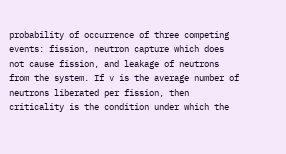probability of occurrence of three competing events: fission, neutron capture which does not cause fission, and leakage of neutrons from the system. If v is the average number of neutrons liberated per fission, then criticality is the condition under which the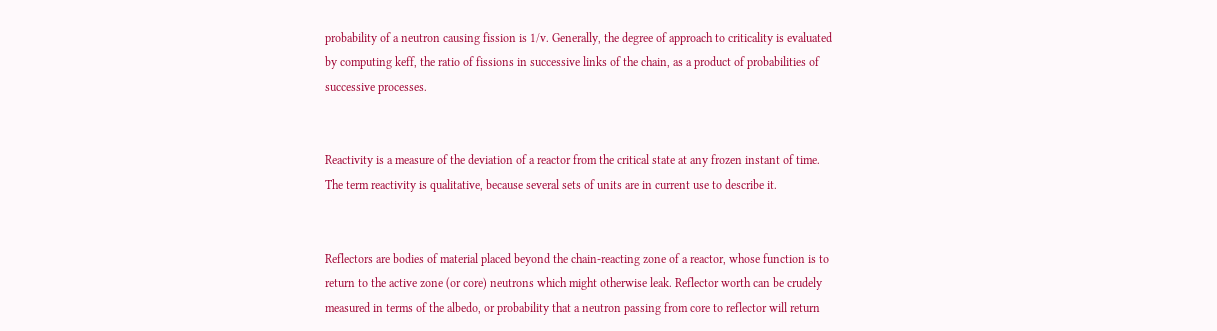probability of a neutron causing fission is 1/v. Generally, the degree of approach to criticality is evaluated by computing keff, the ratio of fissions in successive links of the chain, as a product of probabilities of successive processes.


Reactivity is a measure of the deviation of a reactor from the critical state at any frozen instant of time. The term reactivity is qualitative, because several sets of units are in current use to describe it.


Reflectors are bodies of material placed beyond the chain-reacting zone of a reactor, whose function is to return to the active zone (or core) neutrons which might otherwise leak. Reflector worth can be crudely measured in terms of the albedo, or probability that a neutron passing from core to reflector will return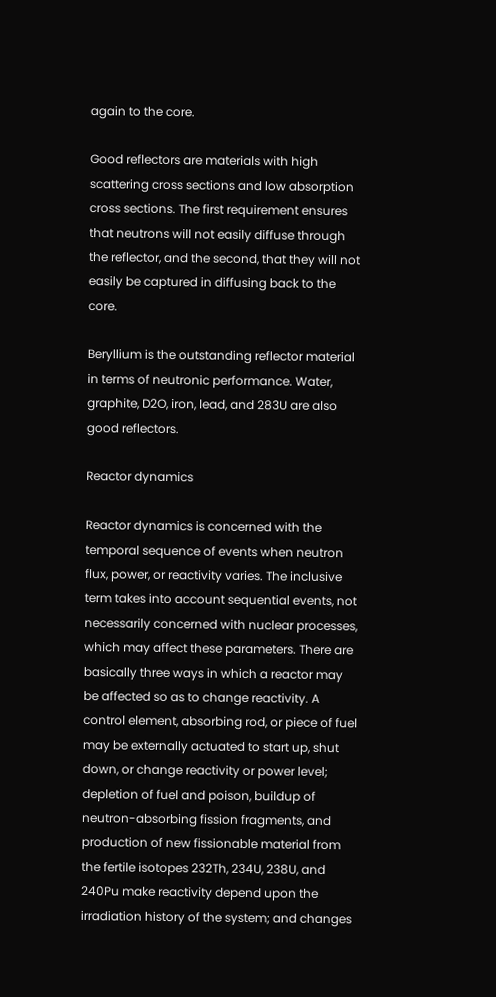again to the core.

Good reflectors are materials with high scattering cross sections and low absorption cross sections. The first requirement ensures that neutrons will not easily diffuse through the reflector, and the second, that they will not easily be captured in diffusing back to the core.

Beryllium is the outstanding reflector material in terms of neutronic performance. Water, graphite, D2O, iron, lead, and 283U are also good reflectors.

Reactor dynamics

Reactor dynamics is concerned with the temporal sequence of events when neutron flux, power, or reactivity varies. The inclusive term takes into account sequential events, not necessarily concerned with nuclear processes, which may affect these parameters. There are basically three ways in which a reactor may be affected so as to change reactivity. A control element, absorbing rod, or piece of fuel may be externally actuated to start up, shut down, or change reactivity or power level; depletion of fuel and poison, buildup of neutron-absorbing fission fragments, and production of new fissionable material from the fertile isotopes 232Th, 234U, 238U, and 240Pu make reactivity depend upon the irradiation history of the system; and changes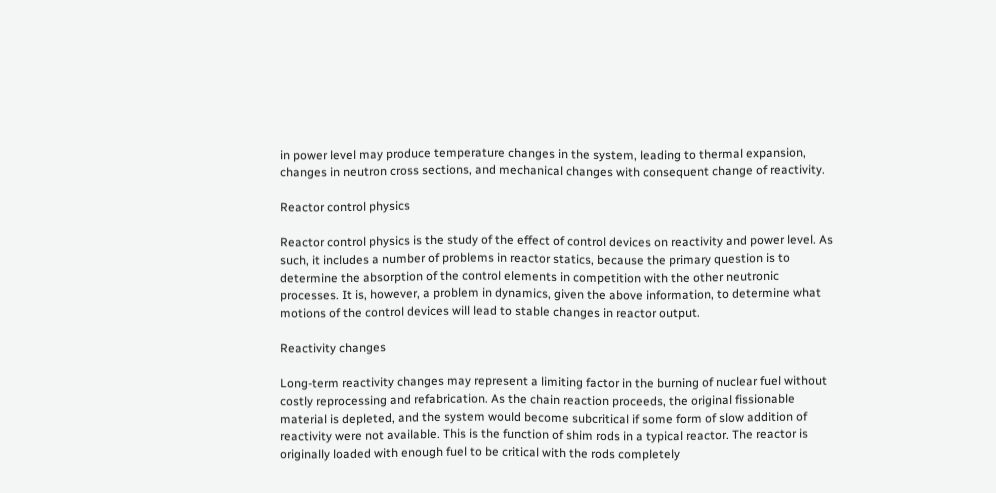in power level may produce temperature changes in the system, leading to thermal expansion, changes in neutron cross sections, and mechanical changes with consequent change of reactivity.

Reactor control physics

Reactor control physics is the study of the effect of control devices on reactivity and power level. As such, it includes a number of problems in reactor statics, because the primary question is to determine the absorption of the control elements in competition with the other neutronic processes. It is, however, a problem in dynamics, given the above information, to determine what motions of the control devices will lead to stable changes in reactor output.

Reactivity changes

Long-term reactivity changes may represent a limiting factor in the burning of nuclear fuel without costly reprocessing and refabrication. As the chain reaction proceeds, the original fissionable material is depleted, and the system would become subcritical if some form of slow addition of reactivity were not available. This is the function of shim rods in a typical reactor. The reactor is originally loaded with enough fuel to be critical with the rods completely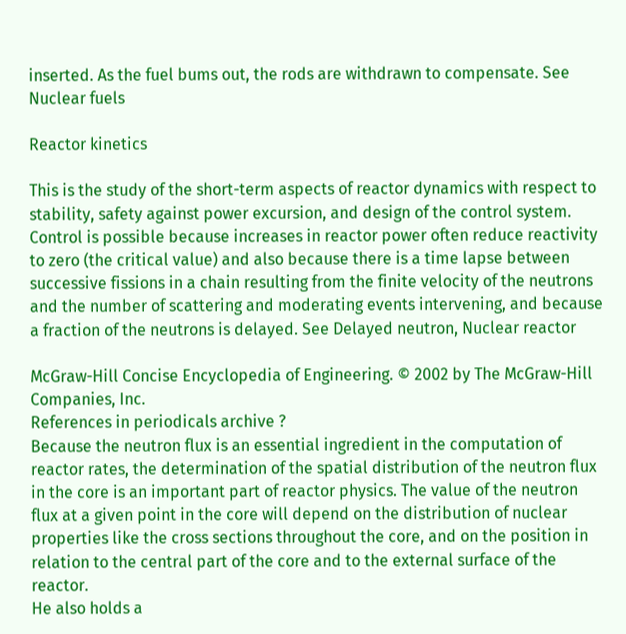inserted. As the fuel bums out, the rods are withdrawn to compensate. See Nuclear fuels

Reactor kinetics

This is the study of the short-term aspects of reactor dynamics with respect to stability, safety against power excursion, and design of the control system. Control is possible because increases in reactor power often reduce reactivity to zero (the critical value) and also because there is a time lapse between successive fissions in a chain resulting from the finite velocity of the neutrons and the number of scattering and moderating events intervening, and because a fraction of the neutrons is delayed. See Delayed neutron, Nuclear reactor

McGraw-Hill Concise Encyclopedia of Engineering. © 2002 by The McGraw-Hill Companies, Inc.
References in periodicals archive ?
Because the neutron flux is an essential ingredient in the computation of reactor rates, the determination of the spatial distribution of the neutron flux in the core is an important part of reactor physics. The value of the neutron flux at a given point in the core will depend on the distribution of nuclear properties like the cross sections throughout the core, and on the position in relation to the central part of the core and to the external surface of the reactor.
He also holds a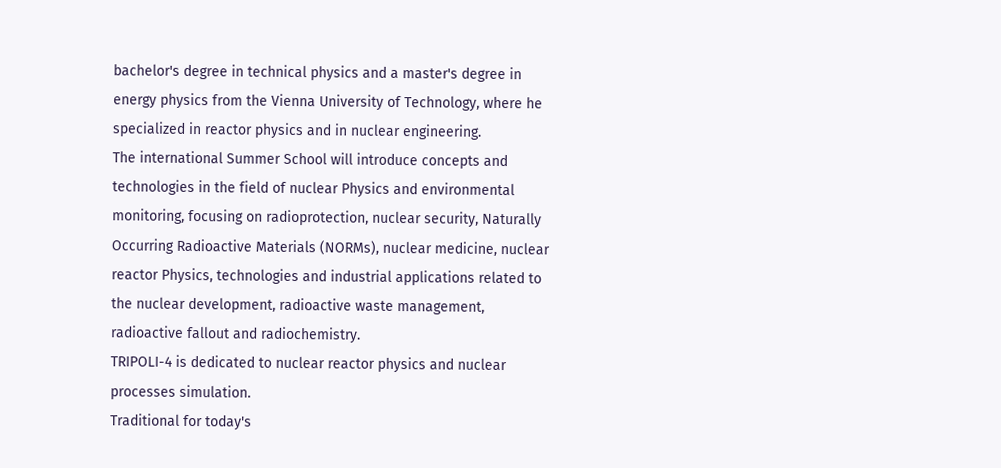bachelor's degree in technical physics and a master's degree in energy physics from the Vienna University of Technology, where he specialized in reactor physics and in nuclear engineering.
The international Summer School will introduce concepts and technologies in the field of nuclear Physics and environmental monitoring, focusing on radioprotection, nuclear security, Naturally Occurring Radioactive Materials (NORMs), nuclear medicine, nuclear reactor Physics, technologies and industrial applications related to the nuclear development, radioactive waste management, radioactive fallout and radiochemistry.
TRIPOLI-4 is dedicated to nuclear reactor physics and nuclear processes simulation.
Traditional for today's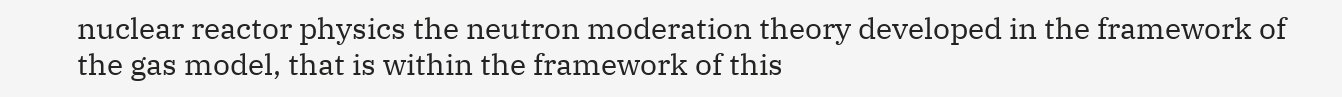nuclear reactor physics the neutron moderation theory developed in the framework of the gas model, that is within the framework of this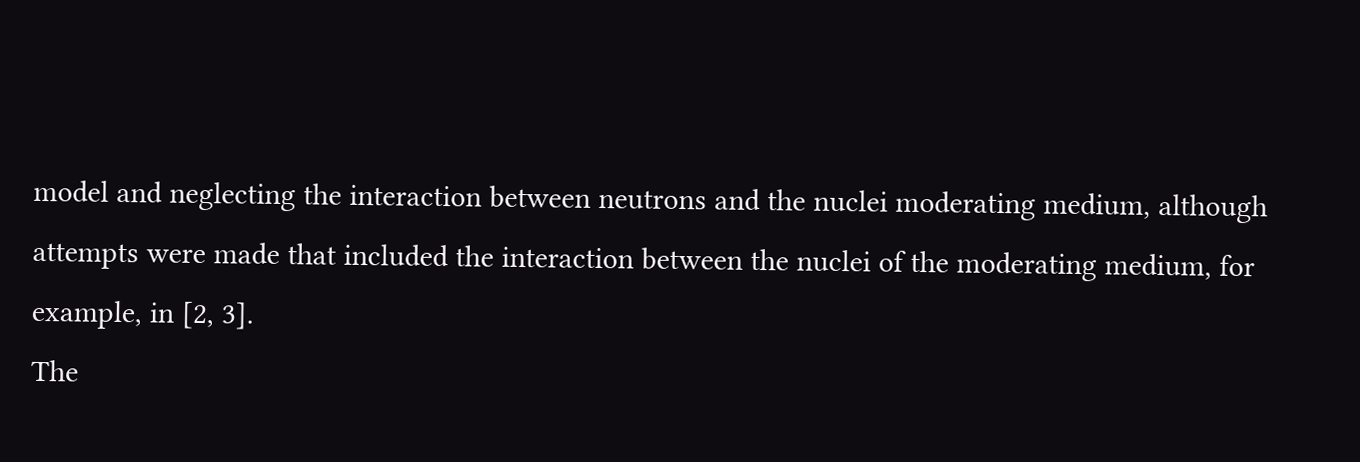model and neglecting the interaction between neutrons and the nuclei moderating medium, although attempts were made that included the interaction between the nuclei of the moderating medium, for example, in [2, 3].
The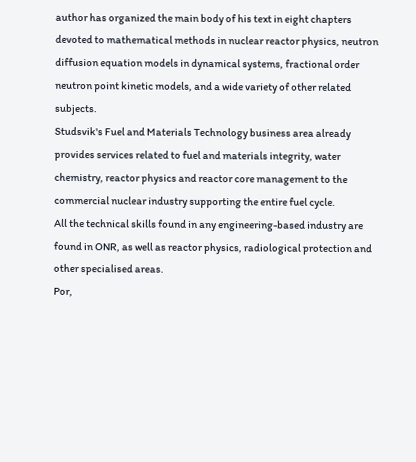author has organized the main body of his text in eight chapters devoted to mathematical methods in nuclear reactor physics, neutron diffusion equation models in dynamical systems, fractional order neutron point kinetic models, and a wide variety of other related subjects.
Studsvik's Fuel and Materials Technology business area already provides services related to fuel and materials integrity, water chemistry, reactor physics and reactor core management to the commercial nuclear industry supporting the entire fuel cycle.
All the technical skills found in any engineering-based industry are found in ONR, as well as reactor physics, radiological protection and other specialised areas.
Por,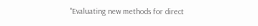"Evaluating new methods for direct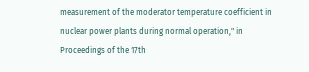measurement of the moderator temperature coefficient in nuclear power plants during normal operation," in Proceedings of the 17th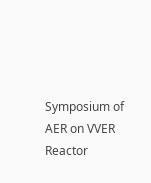Symposium of AER on VVER Reactor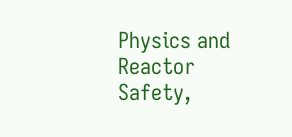Physics and Reactor Safety,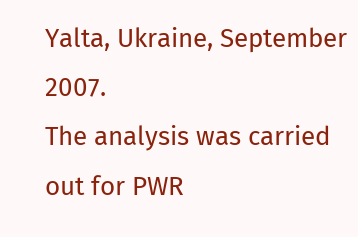Yalta, Ukraine, September 2007.
The analysis was carried out for PWR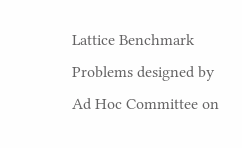Lattice Benchmark Problems designed by Ad Hoc Committee on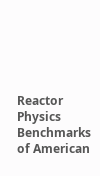Reactor Physics Benchmarks of American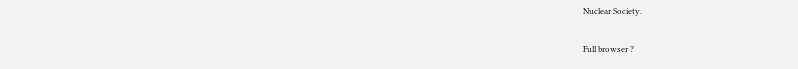Nuclear Society.

Full browser ?